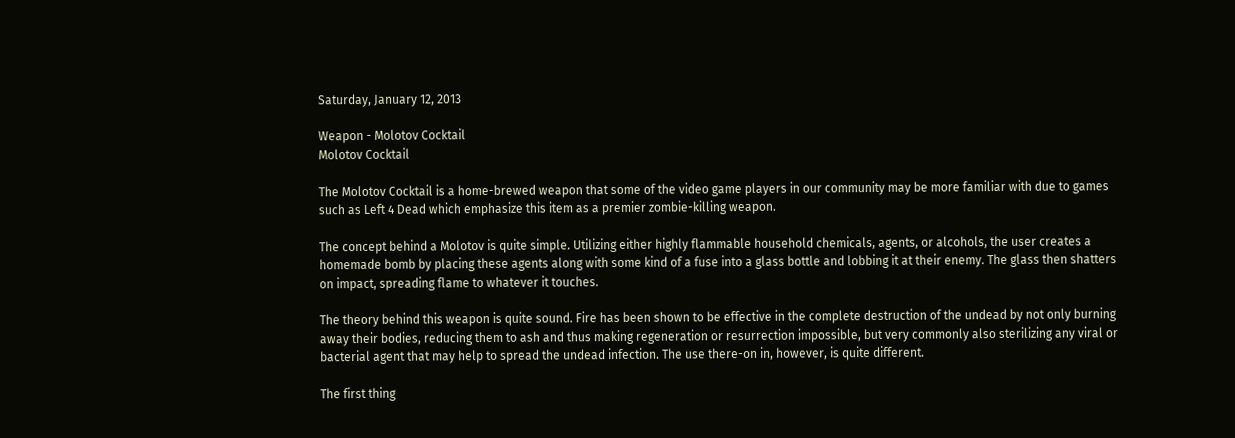Saturday, January 12, 2013

Weapon - Molotov Cocktail
Molotov Cocktail

The Molotov Cocktail is a home-brewed weapon that some of the video game players in our community may be more familiar with due to games such as Left 4 Dead which emphasize this item as a premier zombie-killing weapon.

The concept behind a Molotov is quite simple. Utilizing either highly flammable household chemicals, agents, or alcohols, the user creates a homemade bomb by placing these agents along with some kind of a fuse into a glass bottle and lobbing it at their enemy. The glass then shatters on impact, spreading flame to whatever it touches.

The theory behind this weapon is quite sound. Fire has been shown to be effective in the complete destruction of the undead by not only burning away their bodies, reducing them to ash and thus making regeneration or resurrection impossible, but very commonly also sterilizing any viral or bacterial agent that may help to spread the undead infection. The use there-on in, however, is quite different.

The first thing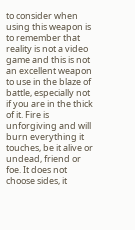to consider when using this weapon is to remember that reality is not a video game and this is not an excellent weapon to use in the blaze of battle, especially not if you are in the thick of it. Fire is unforgiving and will burn everything it touches, be it alive or undead, friend or foe. It does not choose sides, it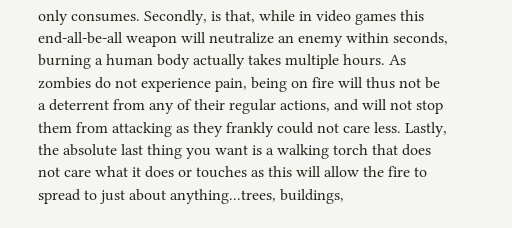only consumes. Secondly, is that, while in video games this end-all-be-all weapon will neutralize an enemy within seconds, burning a human body actually takes multiple hours. As zombies do not experience pain, being on fire will thus not be a deterrent from any of their regular actions, and will not stop them from attacking as they frankly could not care less. Lastly, the absolute last thing you want is a walking torch that does not care what it does or touches as this will allow the fire to spread to just about anything...trees, buildings,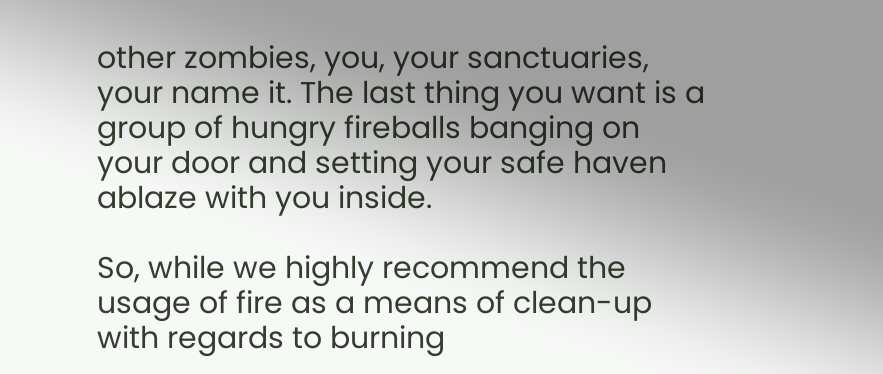other zombies, you, your sanctuaries, your name it. The last thing you want is a group of hungry fireballs banging on your door and setting your safe haven ablaze with you inside.

So, while we highly recommend the usage of fire as a means of clean-up with regards to burning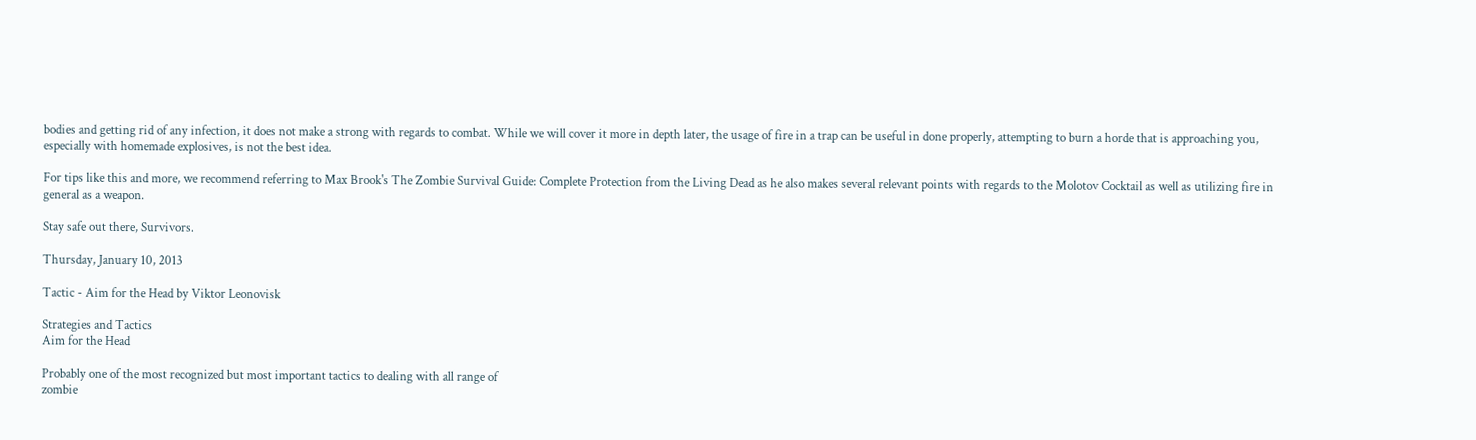bodies and getting rid of any infection, it does not make a strong with regards to combat. While we will cover it more in depth later, the usage of fire in a trap can be useful in done properly, attempting to burn a horde that is approaching you, especially with homemade explosives, is not the best idea.

For tips like this and more, we recommend referring to Max Brook's The Zombie Survival Guide: Complete Protection from the Living Dead as he also makes several relevant points with regards to the Molotov Cocktail as well as utilizing fire in general as a weapon.

Stay safe out there, Survivors.

Thursday, January 10, 2013

Tactic - Aim for the Head by Viktor Leonovisk

Strategies and Tactics
Aim for the Head

Probably one of the most recognized but most important tactics to dealing with all range of
zombie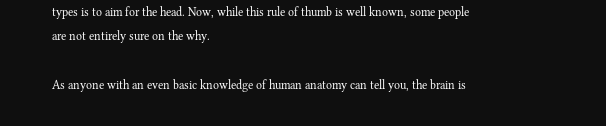types is to aim for the head. Now, while this rule of thumb is well known, some people are not entirely sure on the why.

As anyone with an even basic knowledge of human anatomy can tell you, the brain is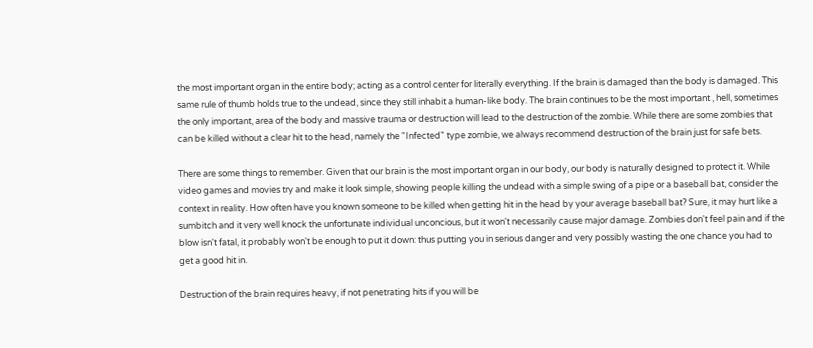the most important organ in the entire body; acting as a control center for literally everything. If the brain is damaged than the body is damaged. This same rule of thumb holds true to the undead, since they still inhabit a human-like body. The brain continues to be the most important , hell, sometimes the only important, area of the body and massive trauma or destruction will lead to the destruction of the zombie. While there are some zombies that can be killed without a clear hit to the head, namely the "Infected" type zombie, we always recommend destruction of the brain just for safe bets.

There are some things to remember. Given that our brain is the most important organ in our body, our body is naturally designed to protect it. While video games and movies try and make it look simple, showing people killing the undead with a simple swing of a pipe or a baseball bat, consider the context in reality. How often have you known someone to be killed when getting hit in the head by your average baseball bat? Sure, it may hurt like a sumbitch and it very well knock the unfortunate individual unconcious, but it won't necessarily cause major damage. Zombies don't feel pain and if the blow isn't fatal, it probably won't be enough to put it down: thus putting you in serious danger and very possibly wasting the one chance you had to get a good hit in.

Destruction of the brain requires heavy, if not penetrating hits if you will be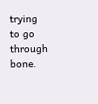trying to go through bone.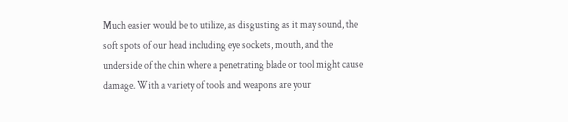Much easier would be to utilize, as disgusting as it may sound, the soft spots of our head including eye sockets, mouth, and the underside of the chin where a penetrating blade or tool might cause damage. With a variety of tools and weapons are your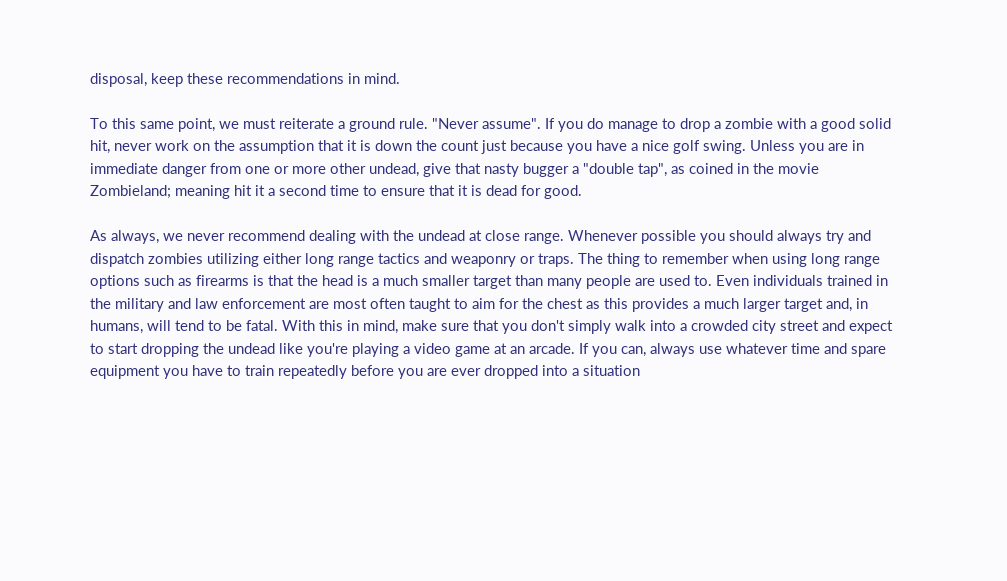disposal, keep these recommendations in mind.

To this same point, we must reiterate a ground rule. "Never assume". If you do manage to drop a zombie with a good solid hit, never work on the assumption that it is down the count just because you have a nice golf swing. Unless you are in immediate danger from one or more other undead, give that nasty bugger a "double tap", as coined in the movie Zombieland; meaning hit it a second time to ensure that it is dead for good.

As always, we never recommend dealing with the undead at close range. Whenever possible you should always try and dispatch zombies utilizing either long range tactics and weaponry or traps. The thing to remember when using long range options such as firearms is that the head is a much smaller target than many people are used to. Even individuals trained in the military and law enforcement are most often taught to aim for the chest as this provides a much larger target and, in humans, will tend to be fatal. With this in mind, make sure that you don't simply walk into a crowded city street and expect to start dropping the undead like you're playing a video game at an arcade. If you can, always use whatever time and spare equipment you have to train repeatedly before you are ever dropped into a situation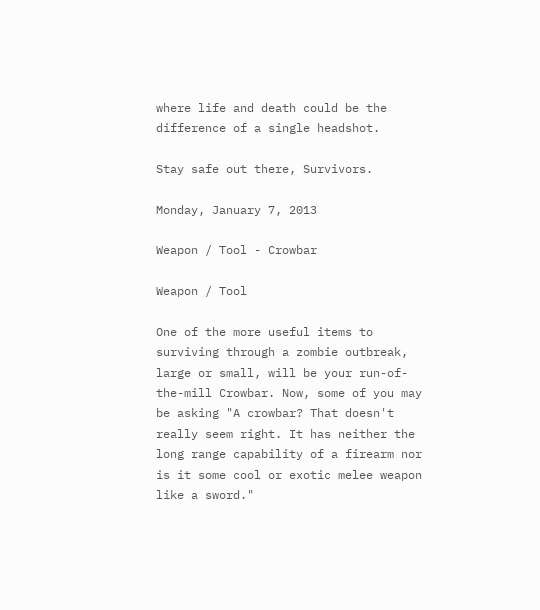where life and death could be the difference of a single headshot.

Stay safe out there, Survivors.

Monday, January 7, 2013

Weapon / Tool - Crowbar

Weapon / Tool

One of the more useful items to surviving through a zombie outbreak, large or small, will be your run-of-the-mill Crowbar. Now, some of you may be asking "A crowbar? That doesn't really seem right. It has neither the long range capability of a firearm nor is it some cool or exotic melee weapon like a sword."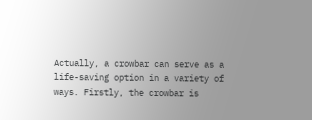Actually, a crowbar can serve as a life-saving option in a variety of ways. Firstly, the crowbar is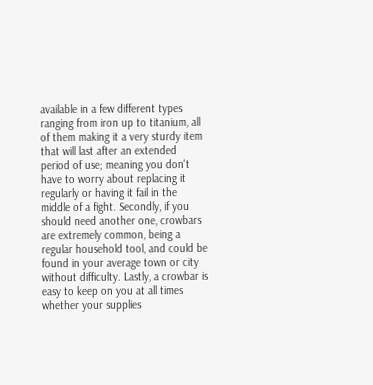available in a few different types ranging from iron up to titanium, all of them making it a very sturdy item that will last after an extended period of use; meaning you don't have to worry about replacing it regularly or having it fail in the middle of a fight. Secondly, if you should need another one, crowbars are extremely common, being a regular household tool, and could be found in your average town or city without difficulty. Lastly, a crowbar is easy to keep on you at all times whether your supplies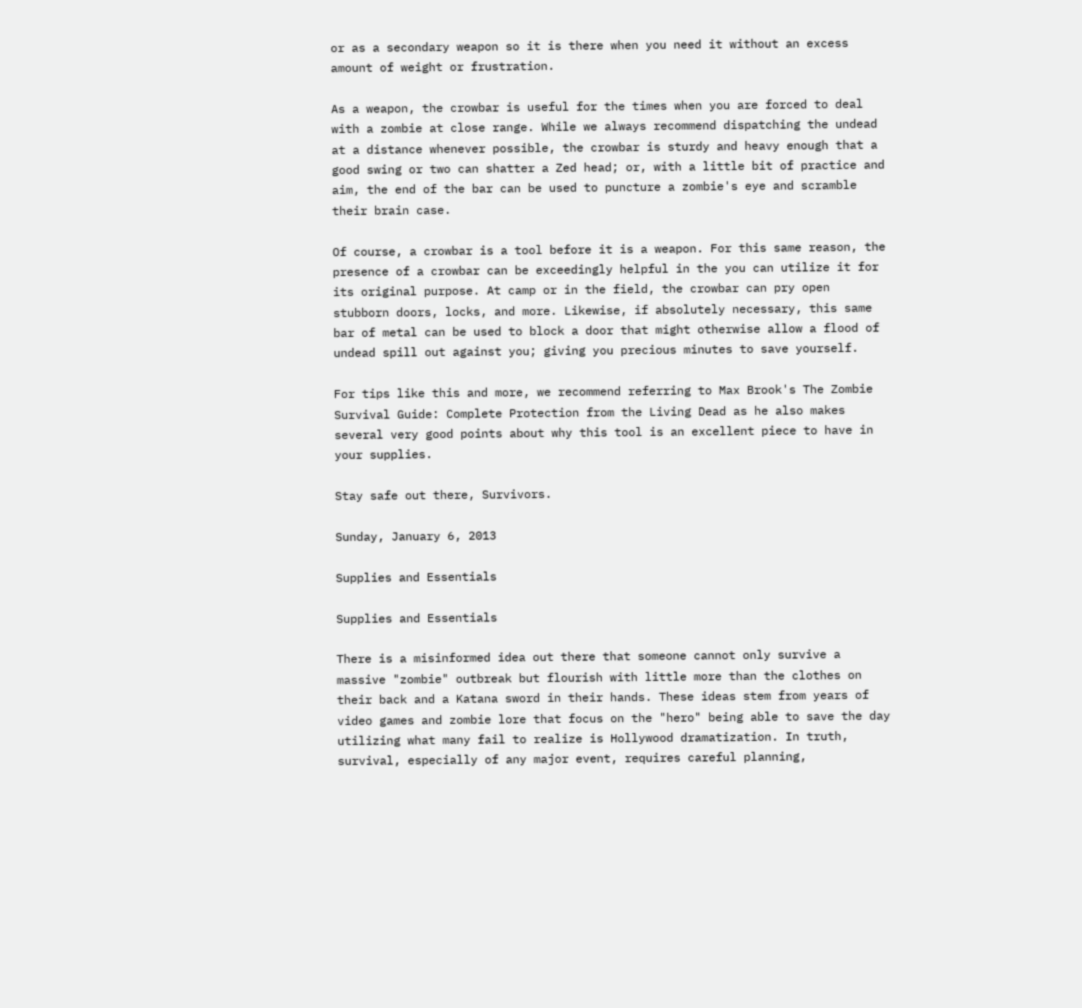or as a secondary weapon so it is there when you need it without an excess amount of weight or frustration.

As a weapon, the crowbar is useful for the times when you are forced to deal with a zombie at close range. While we always recommend dispatching the undead at a distance whenever possible, the crowbar is sturdy and heavy enough that a good swing or two can shatter a Zed head; or, with a little bit of practice and aim, the end of the bar can be used to puncture a zombie's eye and scramble their brain case.

Of course, a crowbar is a tool before it is a weapon. For this same reason, the presence of a crowbar can be exceedingly helpful in the you can utilize it for its original purpose. At camp or in the field, the crowbar can pry open stubborn doors, locks, and more. Likewise, if absolutely necessary, this same bar of metal can be used to block a door that might otherwise allow a flood of undead spill out against you; giving you precious minutes to save yourself.

For tips like this and more, we recommend referring to Max Brook's The Zombie Survival Guide: Complete Protection from the Living Dead as he also makes several very good points about why this tool is an excellent piece to have in your supplies.

Stay safe out there, Survivors.

Sunday, January 6, 2013

Supplies and Essentials

Supplies and Essentials

There is a misinformed idea out there that someone cannot only survive a massive "zombie" outbreak but flourish with little more than the clothes on their back and a Katana sword in their hands. These ideas stem from years of video games and zombie lore that focus on the "hero" being able to save the day utilizing what many fail to realize is Hollywood dramatization. In truth, survival, especially of any major event, requires careful planning,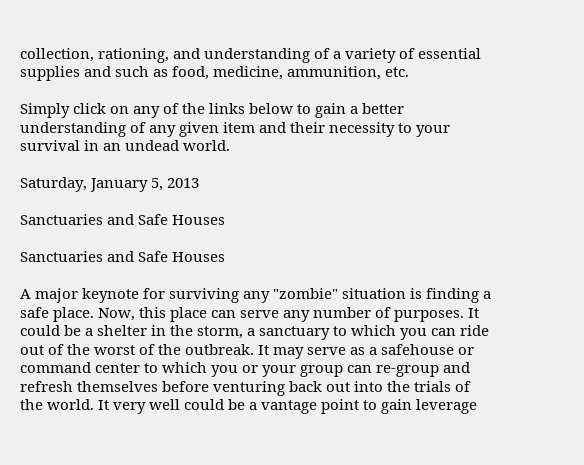collection, rationing, and understanding of a variety of essential supplies and such as food, medicine, ammunition, etc.

Simply click on any of the links below to gain a better understanding of any given item and their necessity to your survival in an undead world.

Saturday, January 5, 2013

Sanctuaries and Safe Houses

Sanctuaries and Safe Houses

A major keynote for surviving any "zombie" situation is finding a safe place. Now, this place can serve any number of purposes. It could be a shelter in the storm, a sanctuary to which you can ride out of the worst of the outbreak. It may serve as a safehouse or command center to which you or your group can re-group and refresh themselves before venturing back out into the trials of the world. It very well could be a vantage point to gain leverage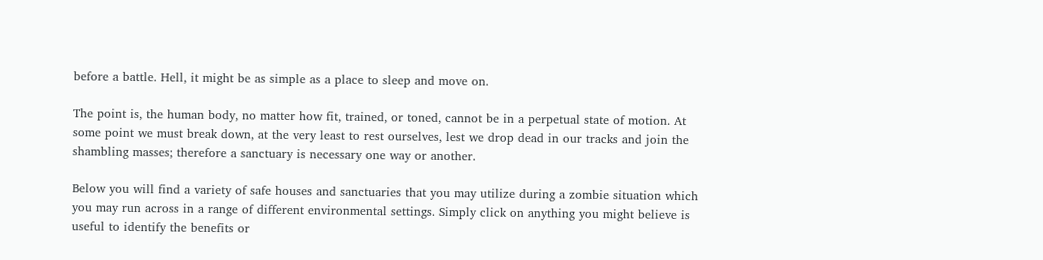before a battle. Hell, it might be as simple as a place to sleep and move on.

The point is, the human body, no matter how fit, trained, or toned, cannot be in a perpetual state of motion. At some point we must break down, at the very least to rest ourselves, lest we drop dead in our tracks and join the shambling masses; therefore a sanctuary is necessary one way or another.

Below you will find a variety of safe houses and sanctuaries that you may utilize during a zombie situation which you may run across in a range of different environmental settings. Simply click on anything you might believe is useful to identify the benefits or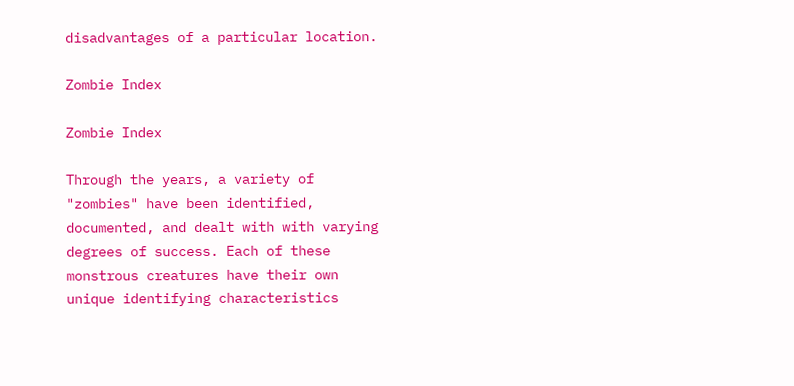disadvantages of a particular location.

Zombie Index

Zombie Index

Through the years, a variety of "zombies" have been identified, documented, and dealt with with varying degrees of success. Each of these monstrous creatures have their own unique identifying characteristics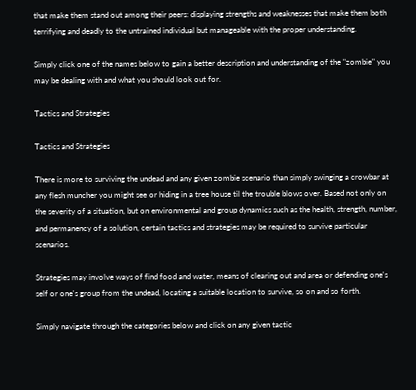that make them stand out among their peers: displaying strengths and weaknesses that make them both terrifying and deadly to the untrained individual but manageable with the proper understanding.

Simply click one of the names below to gain a better description and understanding of the "zombie" you may be dealing with and what you should look out for.

Tactics and Strategies

Tactics and Strategies

There is more to surviving the undead and any given zombie scenario than simply swinging a crowbar at any flesh muncher you might see or hiding in a tree house til the trouble blows over. Based not only on the severity of a situation, but on environmental and group dynamics such as the health, strength, number, and permanency of a solution, certain tactics and strategies may be required to survive particular scenarios.

Strategies may involve ways of find food and water, means of clearing out and area or defending one's self or one's group from the undead, locating a suitable location to survive, so on and so forth.

Simply navigate through the categories below and click on any given tactic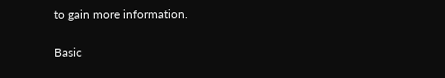to gain more information.

Basic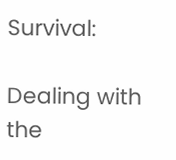Survival:

Dealing with the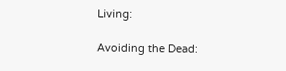Living:

Avoiding the Dead: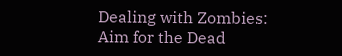Dealing with Zombies:
Aim for the Dead